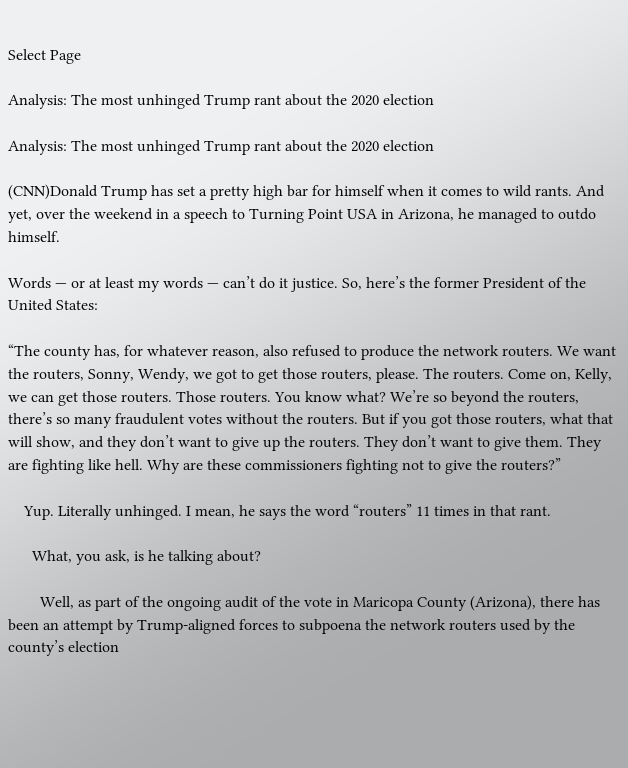Select Page

Analysis: The most unhinged Trump rant about the 2020 election

Analysis: The most unhinged Trump rant about the 2020 election

(CNN)Donald Trump has set a pretty high bar for himself when it comes to wild rants. And yet, over the weekend in a speech to Turning Point USA in Arizona, he managed to outdo himself.

Words — or at least my words — can’t do it justice. So, here’s the former President of the United States:

“The county has, for whatever reason, also refused to produce the network routers. We want the routers, Sonny, Wendy, we got to get those routers, please. The routers. Come on, Kelly, we can get those routers. Those routers. You know what? We’re so beyond the routers, there’s so many fraudulent votes without the routers. But if you got those routers, what that will show, and they don’t want to give up the routers. They don’t want to give them. They are fighting like hell. Why are these commissioners fighting not to give the routers?”

    Yup. Literally unhinged. I mean, he says the word “routers” 11 times in that rant.

      What, you ask, is he talking about?

        Well, as part of the ongoing audit of the vote in Maricopa County (Arizona), there has been an attempt by Trump-aligned forces to subpoena the network routers used by the county’s election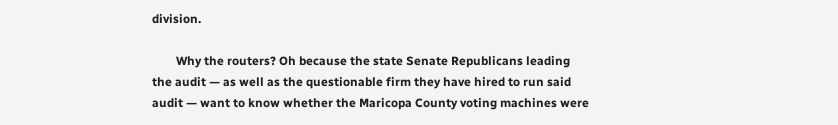division.

        Why the routers? Oh because the state Senate Republicans leading the audit — as well as the questionable firm they have hired to run said audit — want to know whether the Maricopa County voting machines were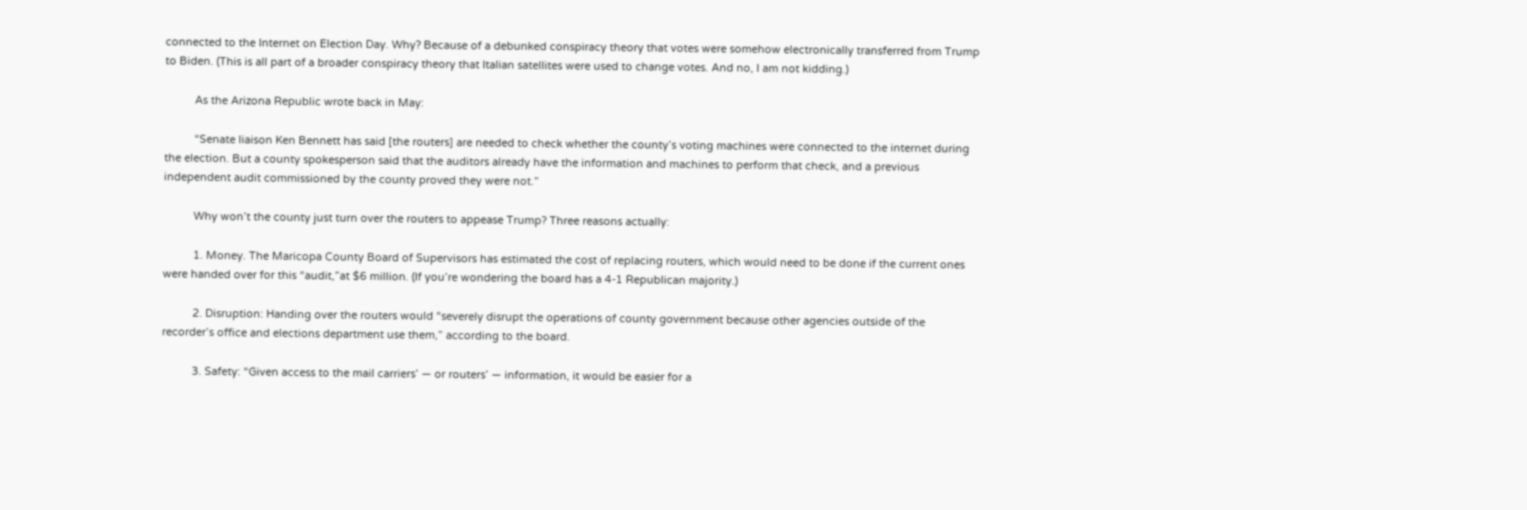connected to the Internet on Election Day. Why? Because of a debunked conspiracy theory that votes were somehow electronically transferred from Trump to Biden. (This is all part of a broader conspiracy theory that Italian satellites were used to change votes. And no, I am not kidding.)

          As the Arizona Republic wrote back in May:

          “Senate liaison Ken Bennett has said [the routers] are needed to check whether the county’s voting machines were connected to the internet during the election. But a county spokesperson said that the auditors already have the information and machines to perform that check, and a previous independent audit commissioned by the county proved they were not.”

          Why won’t the county just turn over the routers to appease Trump? Three reasons actually:

          1. Money. The Maricopa County Board of Supervisors has estimated the cost of replacing routers, which would need to be done if the current ones were handed over for this “audit,”at $6 million. (If you’re wondering the board has a 4-1 Republican majority.)

          2. Disruption: Handing over the routers would “severely disrupt the operations of county government because other agencies outside of the recorder’s office and elections department use them,” according to the board.

          3. Safety: “Given access to the mail carriers’ — or routers’ — information, it would be easier for a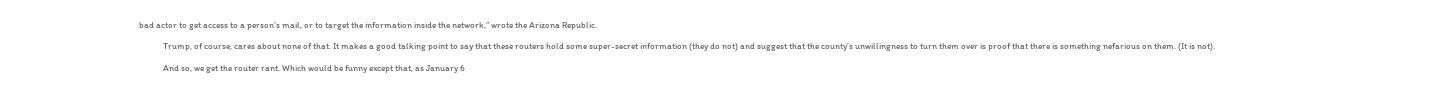bad actor to get access to a person’s mail, or to target the information inside the network,” wrote the Arizona Republic.

            Trump, of course, cares about none of that. It makes a good talking point to say that these routers hold some super-secret information (they do not) and suggest that the county’s unwillingness to turn them over is proof that there is something nefarious on them. (It is not).

            And so, we get the router rant. Which would be funny except that, as January 6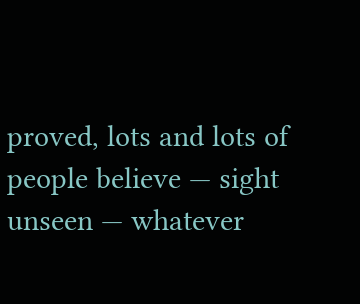proved, lots and lots of people believe — sight unseen — whatever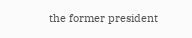the former president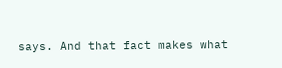says. And that fact makes what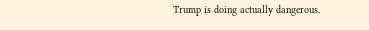Trump is doing actually dangerous.